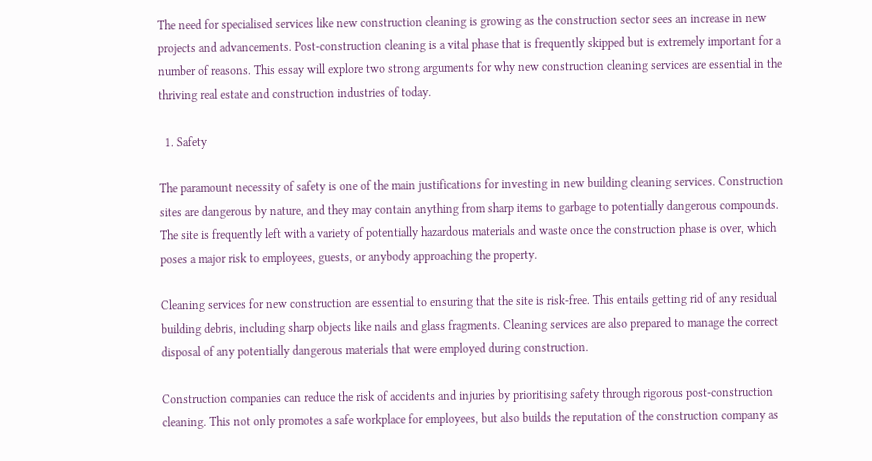The need for specialised services like new construction cleaning is growing as the construction sector sees an increase in new projects and advancements. Post-construction cleaning is a vital phase that is frequently skipped but is extremely important for a number of reasons. This essay will explore two strong arguments for why new construction cleaning services are essential in the thriving real estate and construction industries of today.

  1. Safety

The paramount necessity of safety is one of the main justifications for investing in new building cleaning services. Construction sites are dangerous by nature, and they may contain anything from sharp items to garbage to potentially dangerous compounds. The site is frequently left with a variety of potentially hazardous materials and waste once the construction phase is over, which poses a major risk to employees, guests, or anybody approaching the property.

Cleaning services for new construction are essential to ensuring that the site is risk-free. This entails getting rid of any residual building debris, including sharp objects like nails and glass fragments. Cleaning services are also prepared to manage the correct disposal of any potentially dangerous materials that were employed during construction.

Construction companies can reduce the risk of accidents and injuries by prioritising safety through rigorous post-construction cleaning. This not only promotes a safe workplace for employees, but also builds the reputation of the construction company as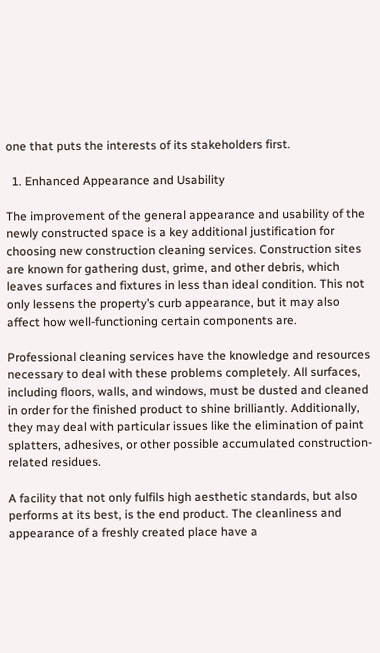one that puts the interests of its stakeholders first.

  1. Enhanced Appearance and Usability

The improvement of the general appearance and usability of the newly constructed space is a key additional justification for choosing new construction cleaning services. Construction sites are known for gathering dust, grime, and other debris, which leaves surfaces and fixtures in less than ideal condition. This not only lessens the property’s curb appearance, but it may also affect how well-functioning certain components are.

Professional cleaning services have the knowledge and resources necessary to deal with these problems completely. All surfaces, including floors, walls, and windows, must be dusted and cleaned in order for the finished product to shine brilliantly. Additionally, they may deal with particular issues like the elimination of paint splatters, adhesives, or other possible accumulated construction-related residues.

A facility that not only fulfils high aesthetic standards, but also performs at its best, is the end product. The cleanliness and appearance of a freshly created place have a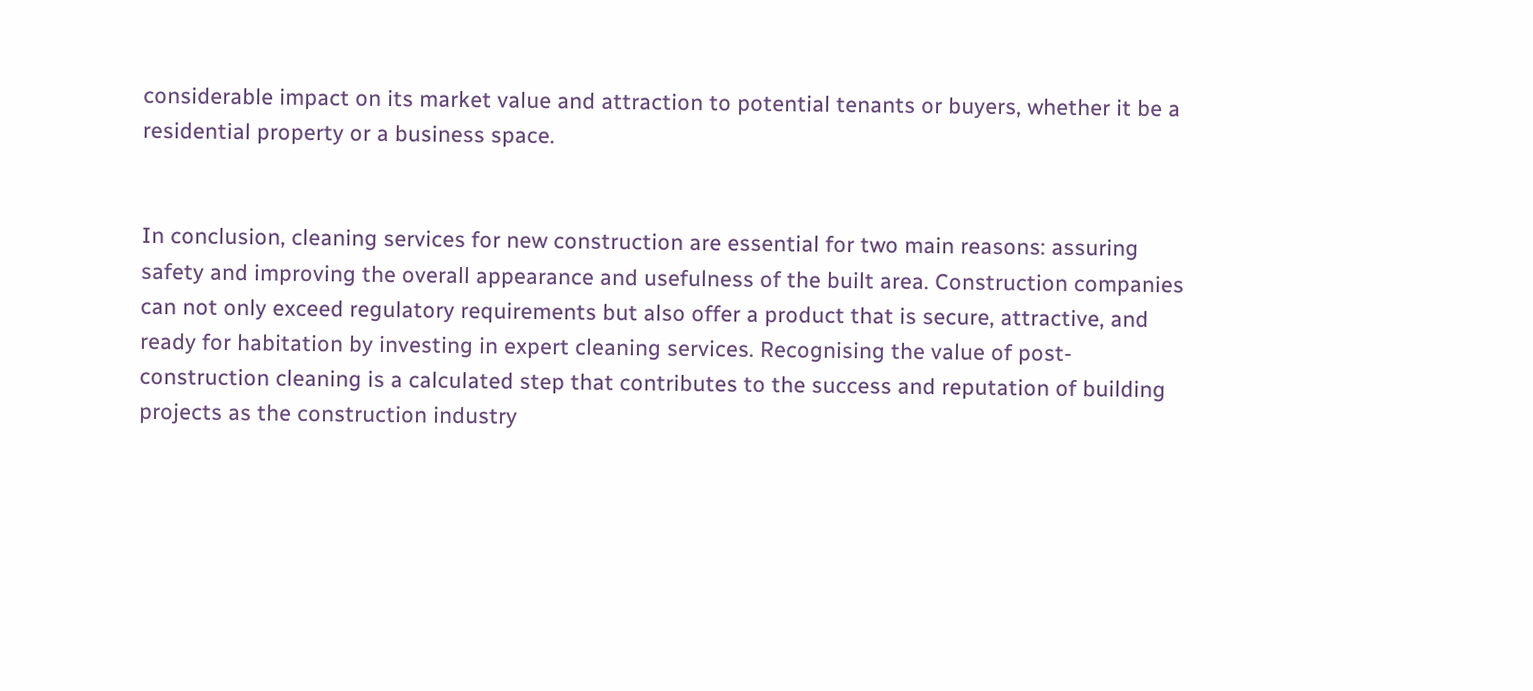considerable impact on its market value and attraction to potential tenants or buyers, whether it be a residential property or a business space.


In conclusion, cleaning services for new construction are essential for two main reasons: assuring safety and improving the overall appearance and usefulness of the built area. Construction companies can not only exceed regulatory requirements but also offer a product that is secure, attractive, and ready for habitation by investing in expert cleaning services. Recognising the value of post-construction cleaning is a calculated step that contributes to the success and reputation of building projects as the construction industry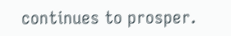continues to prosper.